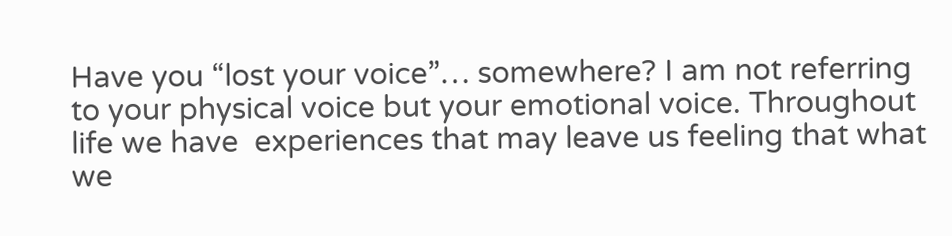Have you “lost your voice”… somewhere? I am not referring to your physical voice but your emotional voice. Throughout life we have  experiences that may leave us feeling that what we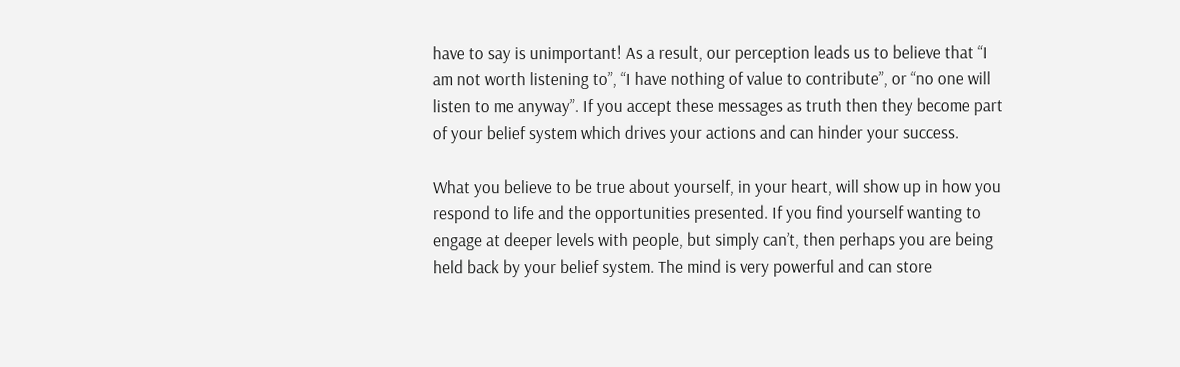have to say is unimportant! As a result, our perception leads us to believe that “I am not worth listening to”, “I have nothing of value to contribute”, or “no one will listen to me anyway”. If you accept these messages as truth then they become part of your belief system which drives your actions and can hinder your success.

What you believe to be true about yourself, in your heart, will show up in how you respond to life and the opportunities presented. If you find yourself wanting to engage at deeper levels with people, but simply can’t, then perhaps you are being held back by your belief system. The mind is very powerful and can store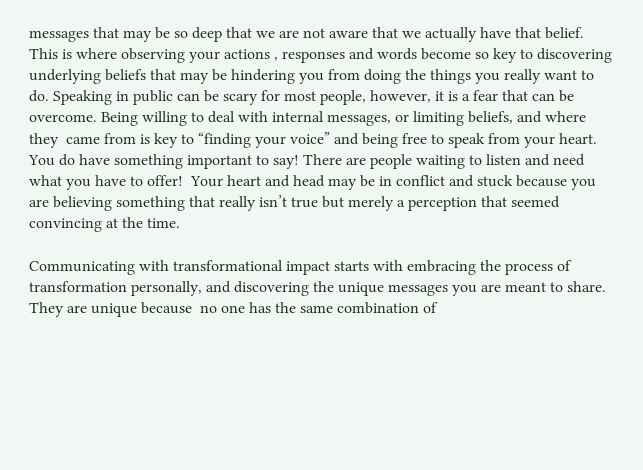messages that may be so deep that we are not aware that we actually have that belief. This is where observing your actions , responses and words become so key to discovering underlying beliefs that may be hindering you from doing the things you really want to do. Speaking in public can be scary for most people, however, it is a fear that can be overcome. Being willing to deal with internal messages, or limiting beliefs, and where they  came from is key to “finding your voice” and being free to speak from your heart. You do have something important to say! There are people waiting to listen and need what you have to offer!  Your heart and head may be in conflict and stuck because you are believing something that really isn’t true but merely a perception that seemed convincing at the time.

Communicating with transformational impact starts with embracing the process of transformation personally, and discovering the unique messages you are meant to share. They are unique because  no one has the same combination of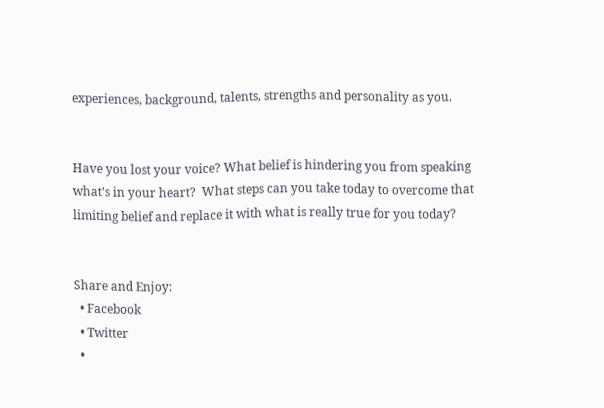experiences, background, talents, strengths and personality as you.


Have you lost your voice? What belief is hindering you from speaking what’s in your heart?  What steps can you take today to overcome that limiting belief and replace it with what is really true for you today?


Share and Enjoy:
  • Facebook
  • Twitter
  •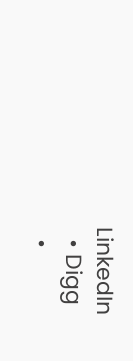LinkedIn
  • Digg
  •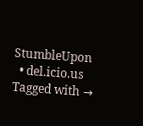StumbleUpon
  • del.icio.us
Tagged with →